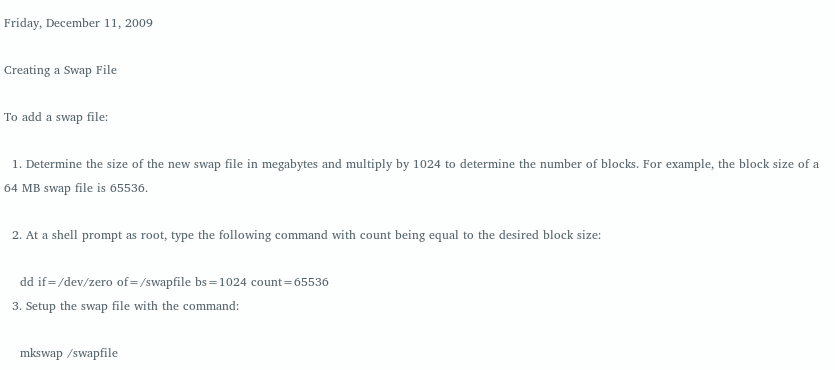Friday, December 11, 2009

Creating a Swap File

To add a swap file:

  1. Determine the size of the new swap file in megabytes and multiply by 1024 to determine the number of blocks. For example, the block size of a 64 MB swap file is 65536.

  2. At a shell prompt as root, type the following command with count being equal to the desired block size:

    dd if=/dev/zero of=/swapfile bs=1024 count=65536
  3. Setup the swap file with the command:

    mkswap /swapfile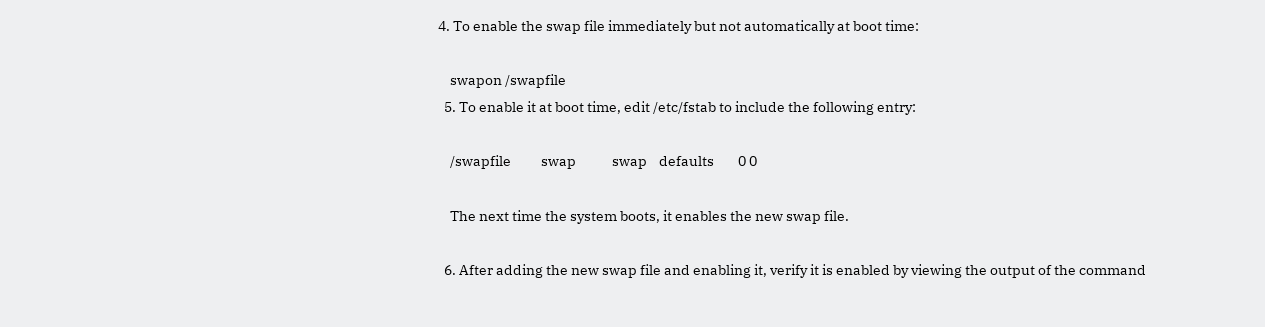4. To enable the swap file immediately but not automatically at boot time:

    swapon /swapfile
  5. To enable it at boot time, edit /etc/fstab to include the following entry:

    /swapfile          swap            swap    defaults        0 0

    The next time the system boots, it enables the new swap file.

  6. After adding the new swap file and enabling it, verify it is enabled by viewing the output of the command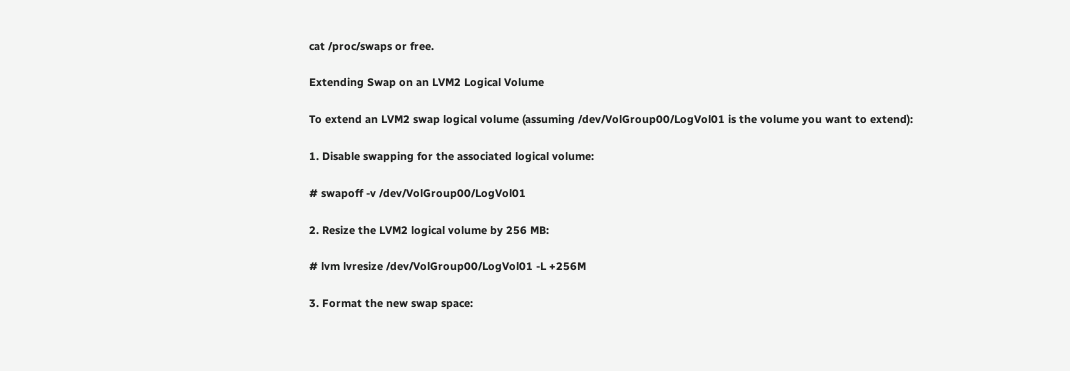cat /proc/swaps or free.

Extending Swap on an LVM2 Logical Volume

To extend an LVM2 swap logical volume (assuming /dev/VolGroup00/LogVol01 is the volume you want to extend):

1. Disable swapping for the associated logical volume:

# swapoff -v /dev/VolGroup00/LogVol01

2. Resize the LVM2 logical volume by 256 MB:

# lvm lvresize /dev/VolGroup00/LogVol01 -L +256M

3. Format the new swap space: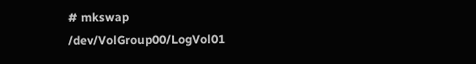# mkswap /dev/VolGroup00/LogVol01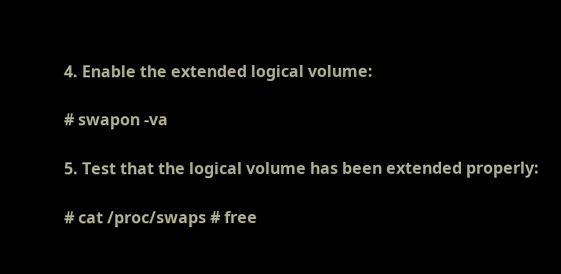4. Enable the extended logical volume:

# swapon -va

5. Test that the logical volume has been extended properly:

# cat /proc/swaps # free